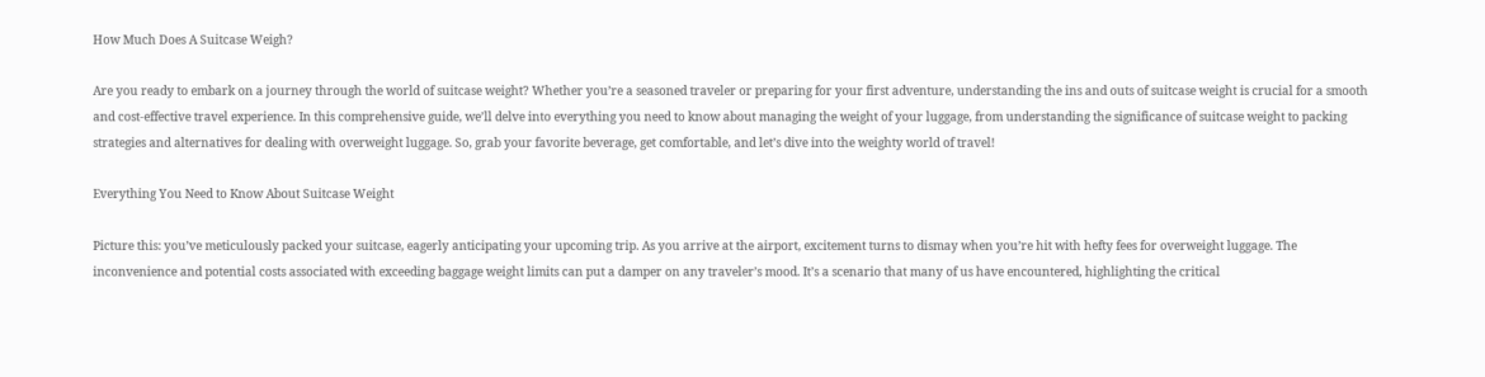How Much Does A Suitcase Weigh?

Are you ready to embark on a journey through the world of suitcase weight? Whether you’re a seasoned traveler or preparing for your first adventure, understanding the ins and outs of suitcase weight is crucial for a smooth and cost-effective travel experience. In this comprehensive guide, we’ll delve into everything you need to know about managing the weight of your luggage, from understanding the significance of suitcase weight to packing strategies and alternatives for dealing with overweight luggage. So, grab your favorite beverage, get comfortable, and let’s dive into the weighty world of travel!

Everything You Need to Know About Suitcase Weight

Picture this: you’ve meticulously packed your suitcase, eagerly anticipating your upcoming trip. As you arrive at the airport, excitement turns to dismay when you’re hit with hefty fees for overweight luggage. The inconvenience and potential costs associated with exceeding baggage weight limits can put a damper on any traveler’s mood. It’s a scenario that many of us have encountered, highlighting the critical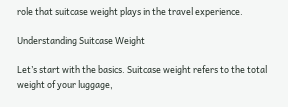role that suitcase weight plays in the travel experience.

Understanding Suitcase Weight

Let’s start with the basics. Suitcase weight refers to the total weight of your luggage,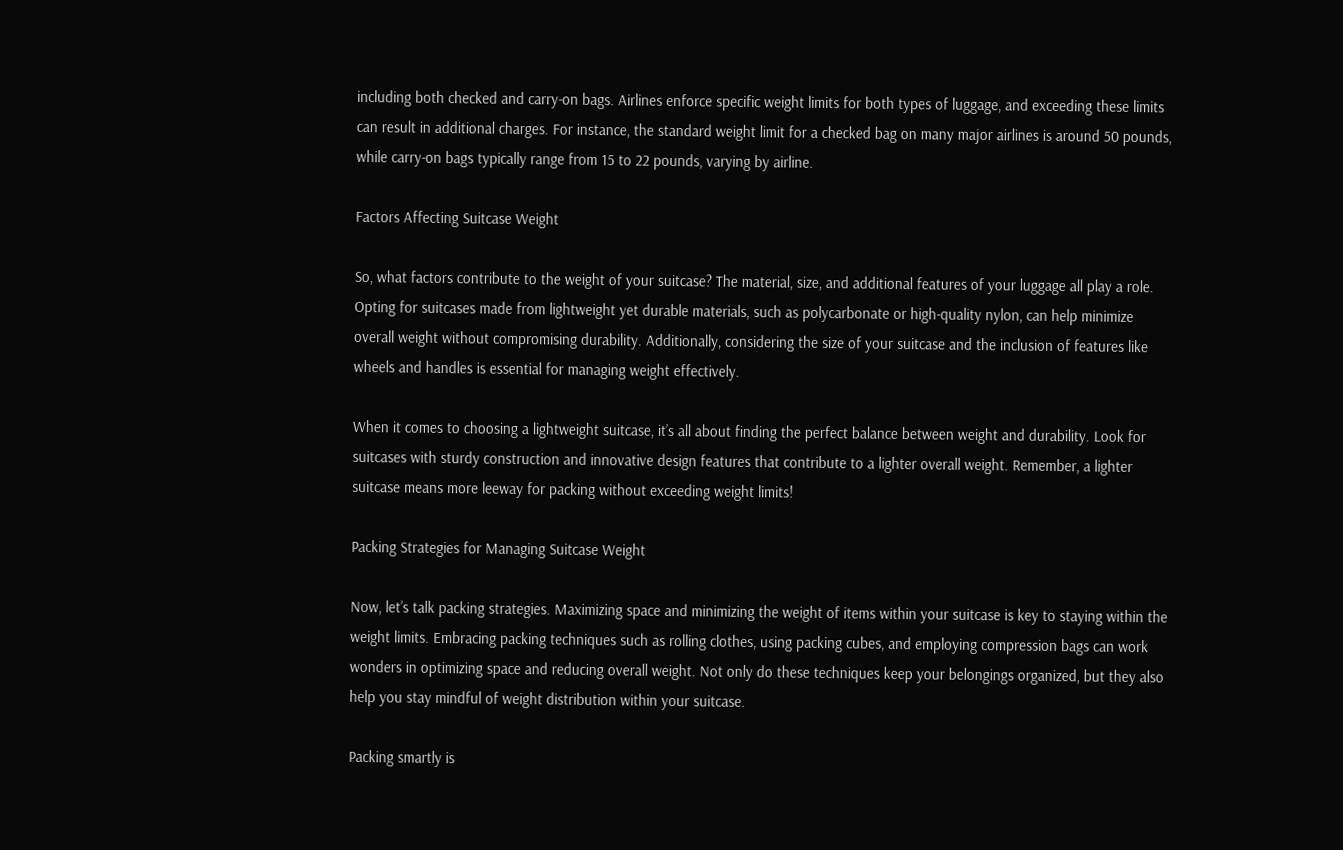including both checked and carry-on bags. Airlines enforce specific weight limits for both types of luggage, and exceeding these limits can result in additional charges. For instance, the standard weight limit for a checked bag on many major airlines is around 50 pounds, while carry-on bags typically range from 15 to 22 pounds, varying by airline.

Factors Affecting Suitcase Weight

So, what factors contribute to the weight of your suitcase? The material, size, and additional features of your luggage all play a role. Opting for suitcases made from lightweight yet durable materials, such as polycarbonate or high-quality nylon, can help minimize overall weight without compromising durability. Additionally, considering the size of your suitcase and the inclusion of features like wheels and handles is essential for managing weight effectively.

When it comes to choosing a lightweight suitcase, it’s all about finding the perfect balance between weight and durability. Look for suitcases with sturdy construction and innovative design features that contribute to a lighter overall weight. Remember, a lighter suitcase means more leeway for packing without exceeding weight limits!

Packing Strategies for Managing Suitcase Weight

Now, let’s talk packing strategies. Maximizing space and minimizing the weight of items within your suitcase is key to staying within the weight limits. Embracing packing techniques such as rolling clothes, using packing cubes, and employing compression bags can work wonders in optimizing space and reducing overall weight. Not only do these techniques keep your belongings organized, but they also help you stay mindful of weight distribution within your suitcase.

Packing smartly is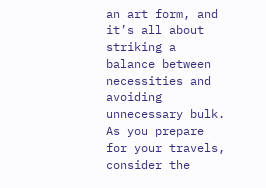an art form, and it’s all about striking a balance between necessities and avoiding unnecessary bulk. As you prepare for your travels, consider the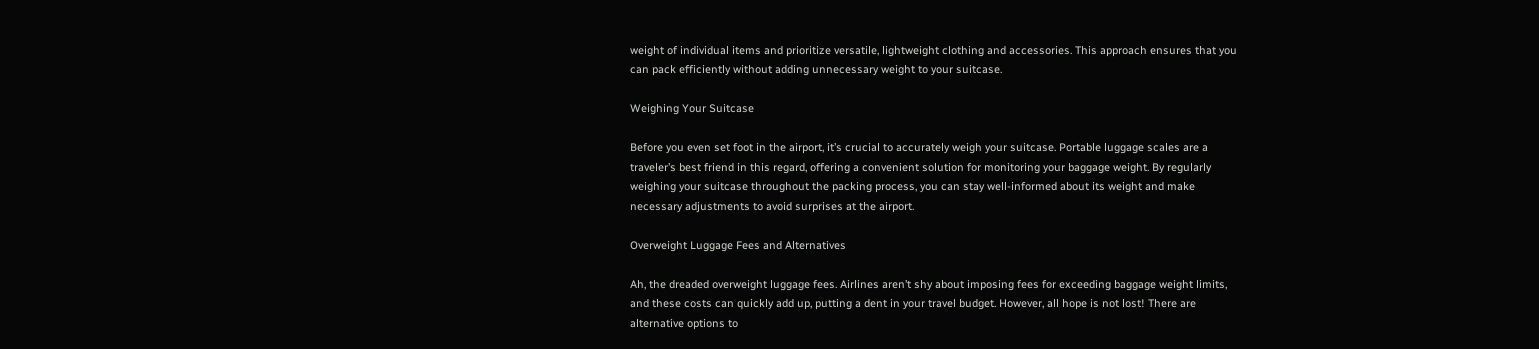weight of individual items and prioritize versatile, lightweight clothing and accessories. This approach ensures that you can pack efficiently without adding unnecessary weight to your suitcase.

Weighing Your Suitcase

Before you even set foot in the airport, it’s crucial to accurately weigh your suitcase. Portable luggage scales are a traveler’s best friend in this regard, offering a convenient solution for monitoring your baggage weight. By regularly weighing your suitcase throughout the packing process, you can stay well-informed about its weight and make necessary adjustments to avoid surprises at the airport.

Overweight Luggage Fees and Alternatives

Ah, the dreaded overweight luggage fees. Airlines aren’t shy about imposing fees for exceeding baggage weight limits, and these costs can quickly add up, putting a dent in your travel budget. However, all hope is not lost! There are alternative options to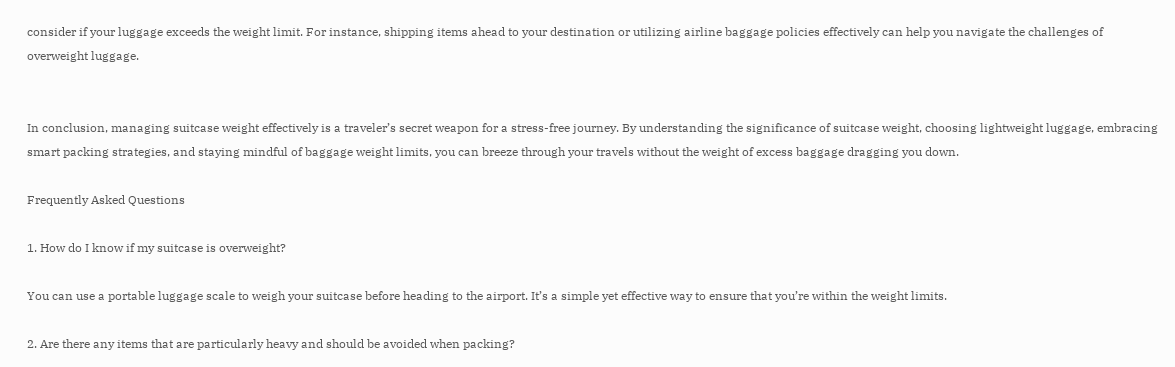consider if your luggage exceeds the weight limit. For instance, shipping items ahead to your destination or utilizing airline baggage policies effectively can help you navigate the challenges of overweight luggage.


In conclusion, managing suitcase weight effectively is a traveler’s secret weapon for a stress-free journey. By understanding the significance of suitcase weight, choosing lightweight luggage, embracing smart packing strategies, and staying mindful of baggage weight limits, you can breeze through your travels without the weight of excess baggage dragging you down.

Frequently Asked Questions

1. How do I know if my suitcase is overweight?

You can use a portable luggage scale to weigh your suitcase before heading to the airport. It’s a simple yet effective way to ensure that you’re within the weight limits.

2. Are there any items that are particularly heavy and should be avoided when packing?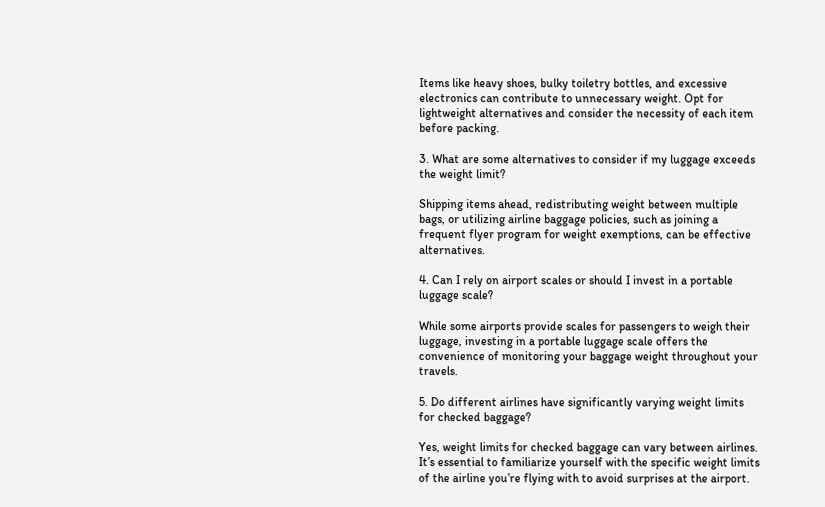Items like heavy shoes, bulky toiletry bottles, and excessive electronics can contribute to unnecessary weight. Opt for lightweight alternatives and consider the necessity of each item before packing.

3. What are some alternatives to consider if my luggage exceeds the weight limit?

Shipping items ahead, redistributing weight between multiple bags, or utilizing airline baggage policies, such as joining a frequent flyer program for weight exemptions, can be effective alternatives.

4. Can I rely on airport scales or should I invest in a portable luggage scale?

While some airports provide scales for passengers to weigh their luggage, investing in a portable luggage scale offers the convenience of monitoring your baggage weight throughout your travels.

5. Do different airlines have significantly varying weight limits for checked baggage?

Yes, weight limits for checked baggage can vary between airlines. It’s essential to familiarize yourself with the specific weight limits of the airline you’re flying with to avoid surprises at the airport.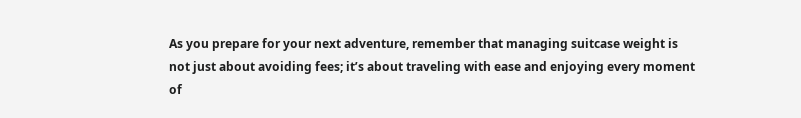As you prepare for your next adventure, remember that managing suitcase weight is not just about avoiding fees; it’s about traveling with ease and enjoying every moment of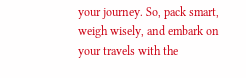your journey. So, pack smart, weigh wisely, and embark on your travels with the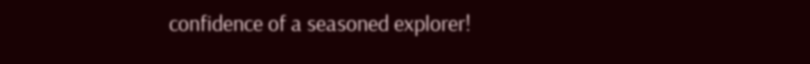confidence of a seasoned explorer!